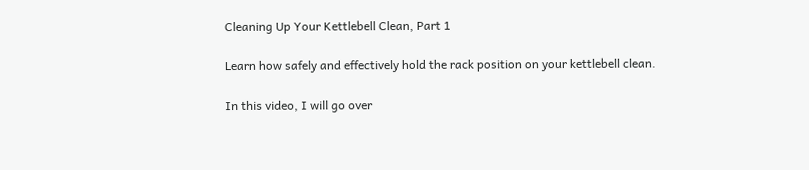Cleaning Up Your Kettlebell Clean, Part 1

Learn how safely and effectively hold the rack position on your kettlebell clean.

In this video, I will go over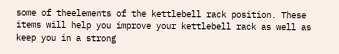some of theelements of the kettlebell rack position. These items will help you improve your kettlebell rack as well as keep you in a strong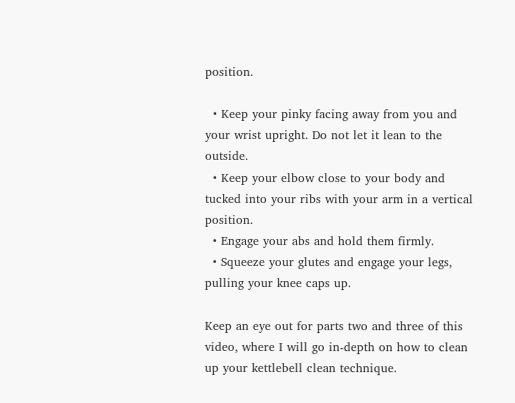position.

  • Keep your pinky facing away from you and your wrist upright. Do not let it lean to the outside.
  • Keep your elbow close to your body and tucked into your ribs with your arm in a vertical position.
  • Engage your abs and hold them firmly.
  • Squeeze your glutes and engage your legs, pulling your knee caps up.

Keep an eye out for parts two and three of this video, where I will go in-depth on how to clean up your kettlebell clean technique.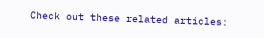Check out these related articles: